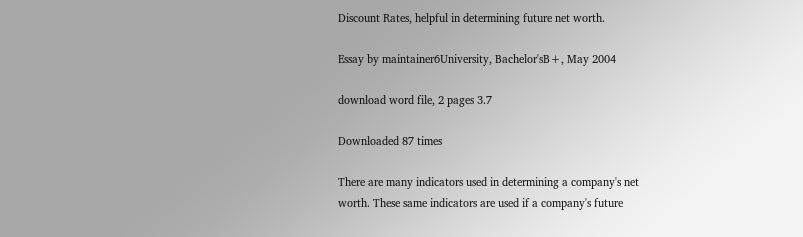Discount Rates, helpful in determining future net worth.

Essay by maintainer6University, Bachelor'sB+, May 2004

download word file, 2 pages 3.7

Downloaded 87 times

There are many indicators used in determining a company's net worth. These same indicators are used if a company's future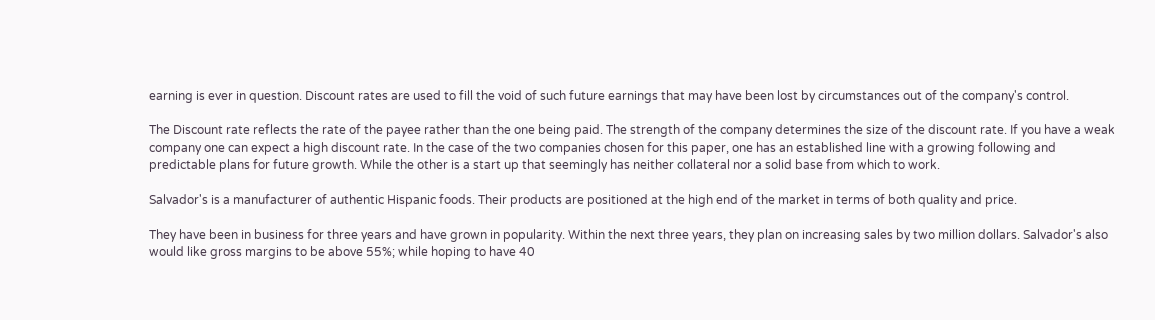earning is ever in question. Discount rates are used to fill the void of such future earnings that may have been lost by circumstances out of the company's control.

The Discount rate reflects the rate of the payee rather than the one being paid. The strength of the company determines the size of the discount rate. If you have a weak company one can expect a high discount rate. In the case of the two companies chosen for this paper, one has an established line with a growing following and predictable plans for future growth. While the other is a start up that seemingly has neither collateral nor a solid base from which to work.

Salvador's is a manufacturer of authentic Hispanic foods. Their products are positioned at the high end of the market in terms of both quality and price.

They have been in business for three years and have grown in popularity. Within the next three years, they plan on increasing sales by two million dollars. Salvador's also would like gross margins to be above 55%; while hoping to have 40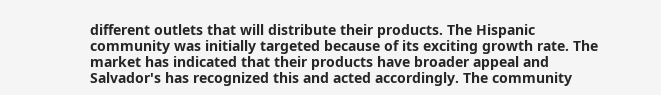different outlets that will distribute their products. The Hispanic community was initially targeted because of its exciting growth rate. The market has indicated that their products have broader appeal and Salvador's has recognized this and acted accordingly. The community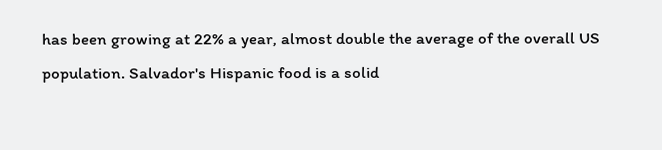has been growing at 22% a year, almost double the average of the overall US population. Salvador's Hispanic food is a solid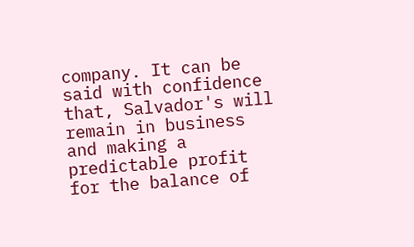company. It can be said with confidence that, Salvador's will remain in business and making a predictable profit for the balance of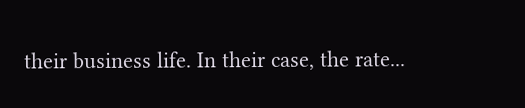their business life. In their case, the rate...